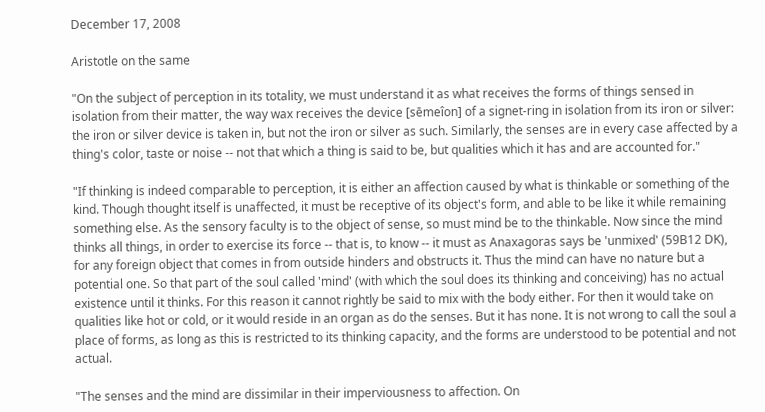December 17, 2008

Aristotle on the same

"On the subject of perception in its totality, we must understand it as what receives the forms of things sensed in isolation from their matter, the way wax receives the device [sēmeîon] of a signet-ring in isolation from its iron or silver: the iron or silver device is taken in, but not the iron or silver as such. Similarly, the senses are in every case affected by a thing's color, taste or noise -- not that which a thing is said to be, but qualities which it has and are accounted for."

"If thinking is indeed comparable to perception, it is either an affection caused by what is thinkable or something of the kind. Though thought itself is unaffected, it must be receptive of its object's form, and able to be like it while remaining something else. As the sensory faculty is to the object of sense, so must mind be to the thinkable. Now since the mind thinks all things, in order to exercise its force -- that is, to know -- it must as Anaxagoras says be 'unmixed' (59B12 DK), for any foreign object that comes in from outside hinders and obstructs it. Thus the mind can have no nature but a potential one. So that part of the soul called 'mind' (with which the soul does its thinking and conceiving) has no actual existence until it thinks. For this reason it cannot rightly be said to mix with the body either. For then it would take on qualities like hot or cold, or it would reside in an organ as do the senses. But it has none. It is not wrong to call the soul a place of forms, as long as this is restricted to its thinking capacity, and the forms are understood to be potential and not actual.

"The senses and the mind are dissimilar in their imperviousness to affection. On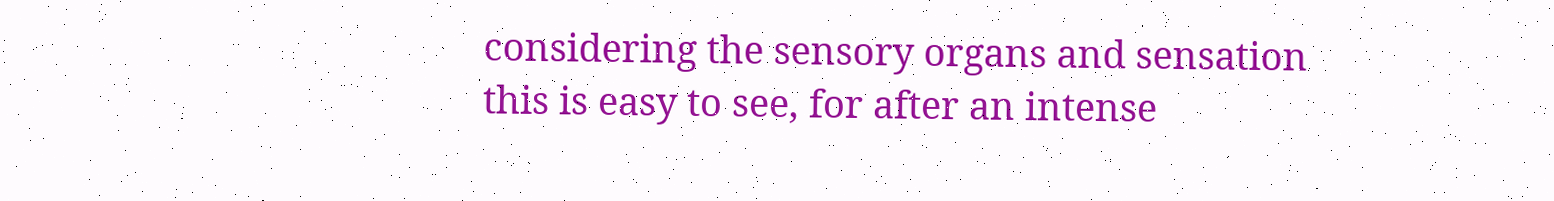considering the sensory organs and sensation this is easy to see, for after an intense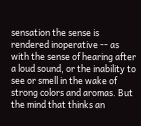sensation the sense is rendered inoperative -- as with the sense of hearing after a loud sound, or the inability to see or smell in the wake of strong colors and aromas. But the mind that thinks an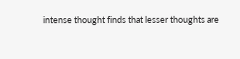intense thought finds that lesser thoughts are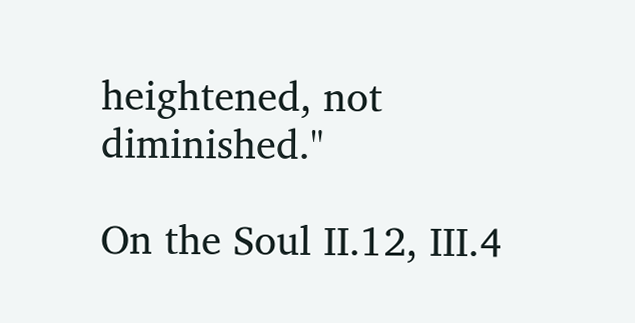heightened, not diminished."

On the Soul II.12, III.4